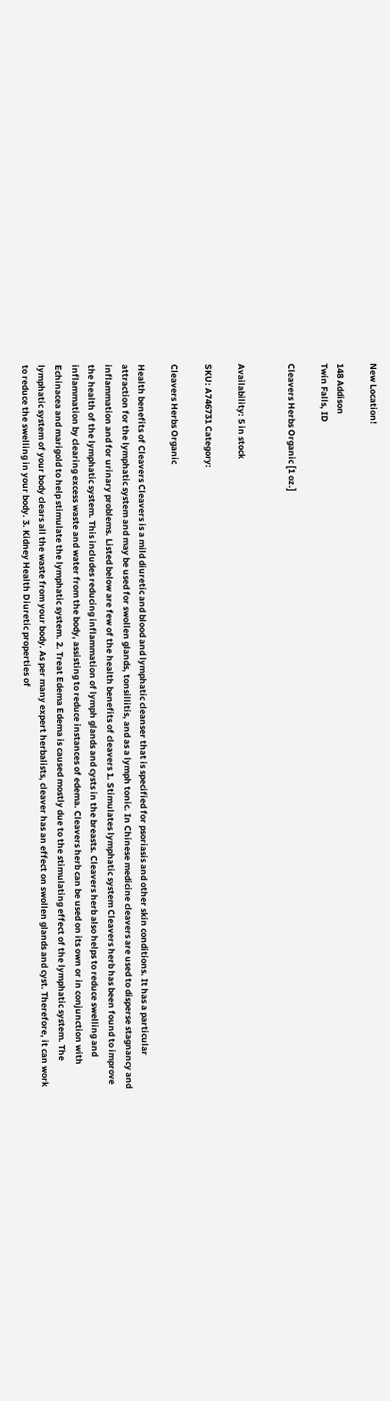New Location!

148 Addison
Twin Falls, ID

Cleavers Herbs Organic [1 oz.]


Availability: 5 in stock

SKU: A746731 Category:

Cleavers Herbs Organic

Health benefits of Cleavers Cleavers is a mild diuretic and blood and lymphatic cleanser that is specified for psoriasis and other skin conditions. It has a particular attraction for the lymphatic system and may be used for swollen glands, tonsillitis, and as a lymph tonic. In Chinese medicine cleavers are used to disperse stagnancy and inflammation and for urinary problems. Listed below are few of the health benefits of cleavers 1. Stimulates lymphatic system Cleavers herb has been found to improve the health of the lymphatic system. This includes reducing inflammation of lymph glands and cysts in the breasts. Cleavers herb also helps to reduce swelling and inflammation by clearing excess waste and water from the body, assisting to reduce instances of edema. Cleavers herb can be used on its own or in conjunction with Echinacea and marigold to help stimulate the lymphatic system. 2. Treat Edema Edema is caused mostly due to the stimulating effect of the lymphatic system. The lymphatic system of your body clears all the waste from your body. As per many expert herbalists, cleaver has an effect on swollen glands and cyst. Therefore, it can work to reduce the swelling in your body. 3. Kidney Health Diuretic properties of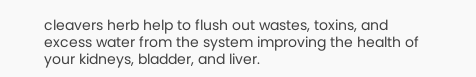cleavers herb help to flush out wastes, toxins, and excess water from the system improving the health of your kidneys, bladder, and liver.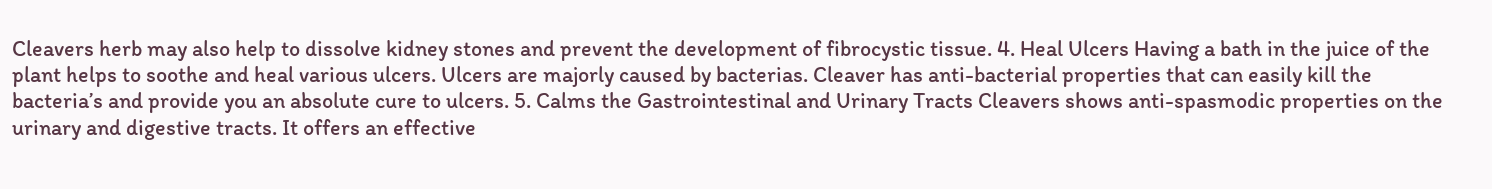Cleavers herb may also help to dissolve kidney stones and prevent the development of fibrocystic tissue. 4. Heal Ulcers Having a bath in the juice of the plant helps to soothe and heal various ulcers. Ulcers are majorly caused by bacterias. Cleaver has anti-bacterial properties that can easily kill the bacteria’s and provide you an absolute cure to ulcers. 5. Calms the Gastrointestinal and Urinary Tracts Cleavers shows anti-spasmodic properties on the urinary and digestive tracts. It offers an effective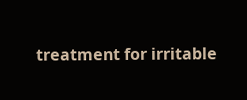treatment for irritable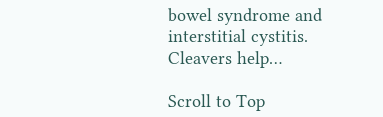bowel syndrome and interstitial cystitis. Cleavers help…

Scroll to Top